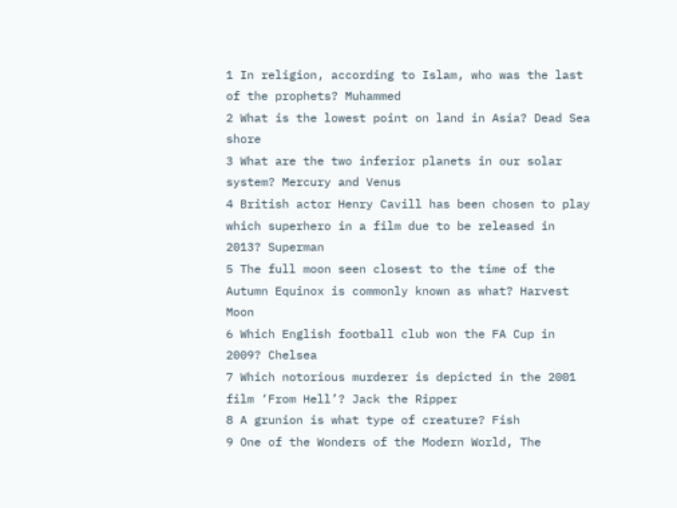1 In religion, according to Islam, who was the last of the prophets? Muhammed
2 What is the lowest point on land in Asia? Dead Sea shore
3 What are the two inferior planets in our solar system? Mercury and Venus
4 British actor Henry Cavill has been chosen to play which superhero in a film due to be released in 2013? Superman
5 The full moon seen closest to the time of the Autumn Equinox is commonly known as what? Harvest Moon
6 Which English football club won the FA Cup in 2009? Chelsea
7 Which notorious murderer is depicted in the 2001 film ‘From Hell’? Jack the Ripper
8 A grunion is what type of creature? Fish
9 One of the Wonders of the Modern World, The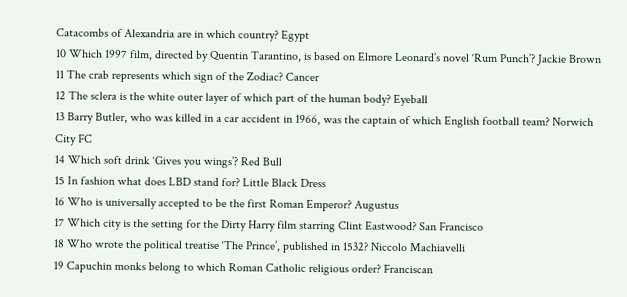Catacombs of Alexandria are in which country? Egypt
10 Which 1997 film, directed by Quentin Tarantino, is based on Elmore Leonard’s novel ‘Rum Punch’? Jackie Brown
11 The crab represents which sign of the Zodiac? Cancer
12 The sclera is the white outer layer of which part of the human body? Eyeball
13 Barry Butler, who was killed in a car accident in 1966, was the captain of which English football team? Norwich City FC
14 Which soft drink ‘Gives you wings’? Red Bull
15 In fashion what does LBD stand for? Little Black Dress
16 Who is universally accepted to be the first Roman Emperor? Augustus
17 Which city is the setting for the Dirty Harry film starring Clint Eastwood? San Francisco
18 Who wrote the political treatise ‘The Prince’, published in 1532? Niccolo Machiavelli
19 Capuchin monks belong to which Roman Catholic religious order? Franciscan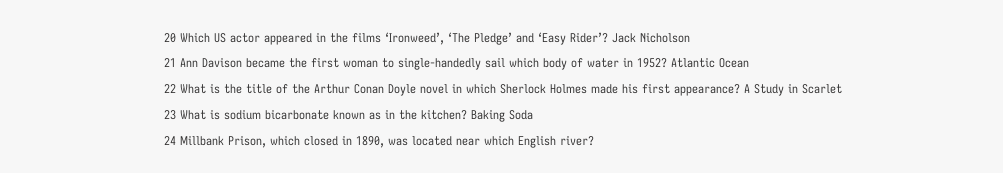20 Which US actor appeared in the films ‘Ironweed’, ‘The Pledge’ and ‘Easy Rider’? Jack Nicholson
21 Ann Davison became the first woman to single-handedly sail which body of water in 1952? Atlantic Ocean
22 What is the title of the Arthur Conan Doyle novel in which Sherlock Holmes made his first appearance? A Study in Scarlet
23 What is sodium bicarbonate known as in the kitchen? Baking Soda
24 Millbank Prison, which closed in 1890, was located near which English river?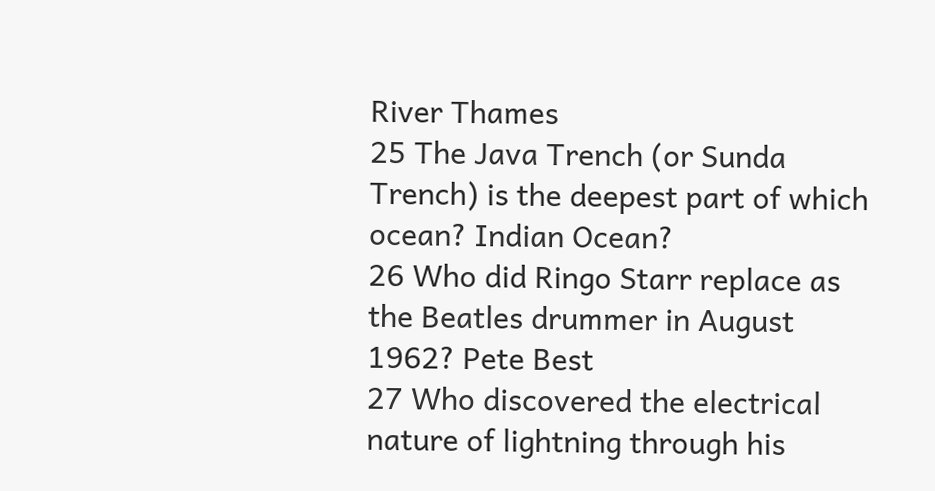River Thames
25 The Java Trench (or Sunda Trench) is the deepest part of which ocean? Indian Ocean?
26 Who did Ringo Starr replace as the Beatles drummer in August 1962? Pete Best
27 Who discovered the electrical nature of lightning through his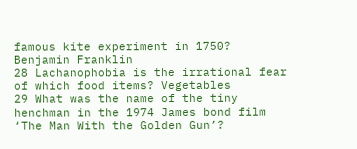famous kite experiment in 1750? Benjamin Franklin
28 Lachanophobia is the irrational fear of which food items? Vegetables
29 What was the name of the tiny henchman in the 1974 James bond film ‘The Man With the Golden Gun’?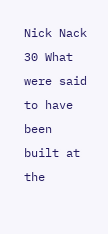Nick Nack
30 What were said to have been built at the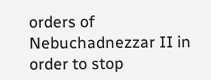orders of Nebuchadnezzar II in order to stop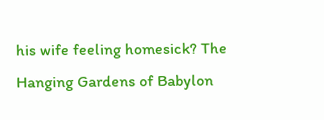his wife feeling homesick? The Hanging Gardens of Babylon